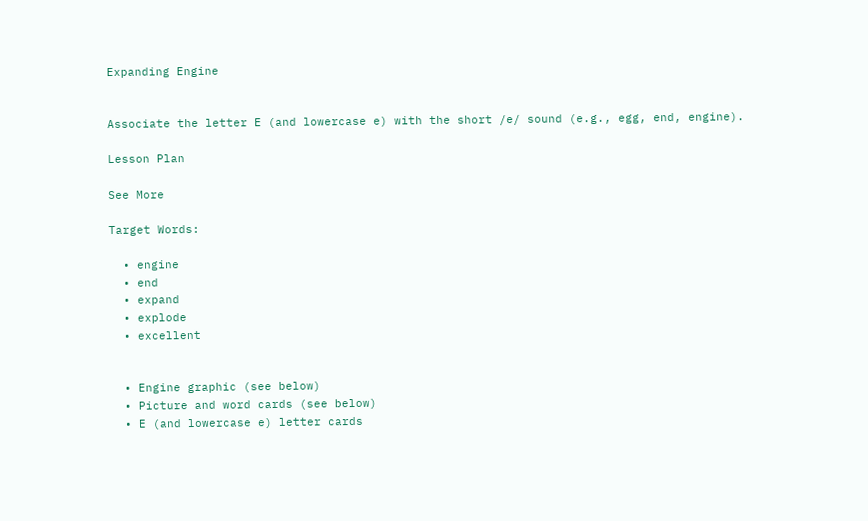Expanding Engine


Associate the letter E (and lowercase e) with the short /e/ sound (e.g., egg, end, engine).

Lesson Plan

See More

Target Words:

  • engine
  • end
  • expand
  • explode
  • excellent


  • Engine graphic (see below)
  • Picture and word cards (see below)
  • E (and lowercase e) letter cards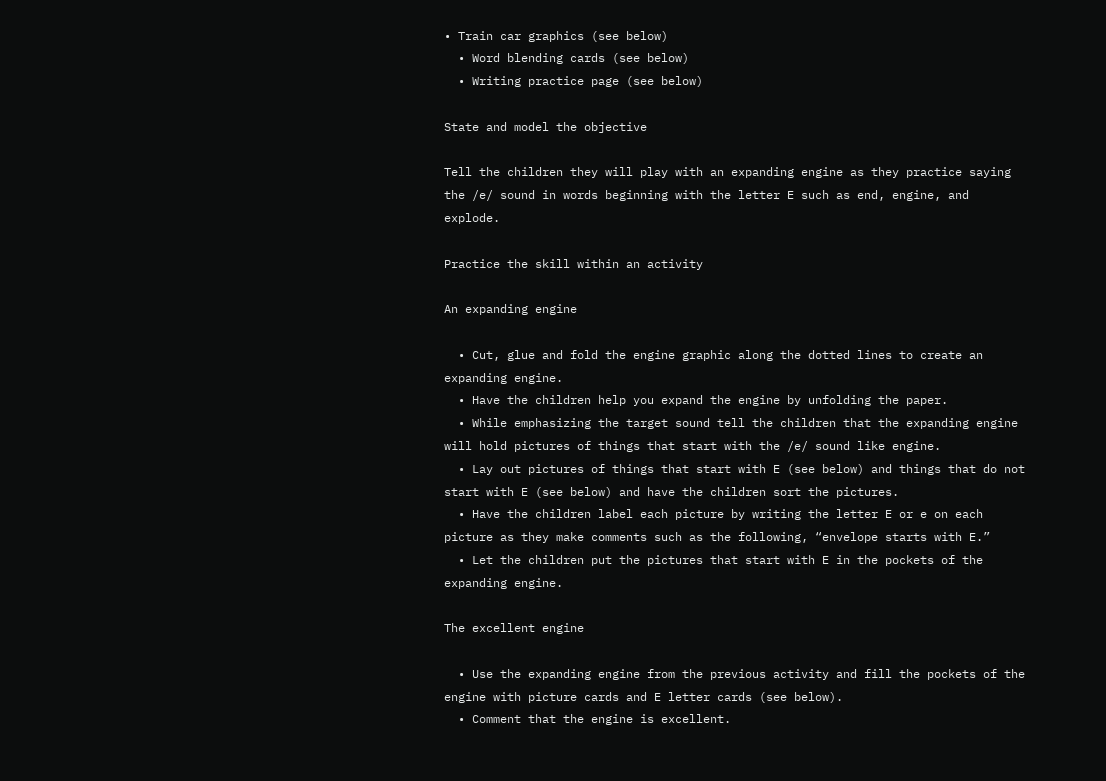• Train car graphics (see below)
  • Word blending cards (see below)
  • Writing practice page (see below)

State and model the objective

Tell the children they will play with an expanding engine as they practice saying the /e/ sound in words beginning with the letter E such as end, engine, and explode.

Practice the skill within an activity

An expanding engine

  • Cut, glue and fold the engine graphic along the dotted lines to create an expanding engine.
  • Have the children help you expand the engine by unfolding the paper.
  • While emphasizing the target sound tell the children that the expanding engine will hold pictures of things that start with the /e/ sound like engine.
  • Lay out pictures of things that start with E (see below) and things that do not start with E (see below) and have the children sort the pictures.
  • Have the children label each picture by writing the letter E or e on each picture as they make comments such as the following, “envelope starts with E.”
  • Let the children put the pictures that start with E in the pockets of the expanding engine.

The excellent engine

  • Use the expanding engine from the previous activity and fill the pockets of the engine with picture cards and E letter cards (see below).
  • Comment that the engine is excellent.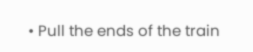• Pull the ends of the train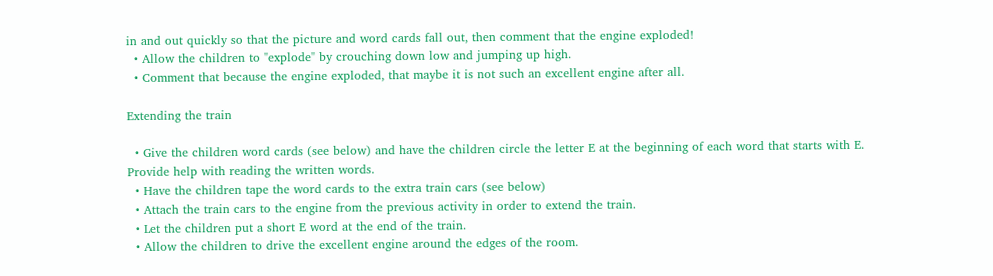in and out quickly so that the picture and word cards fall out, then comment that the engine exploded!
  • Allow the children to "explode" by crouching down low and jumping up high.
  • Comment that because the engine exploded, that maybe it is not such an excellent engine after all.

Extending the train

  • Give the children word cards (see below) and have the children circle the letter E at the beginning of each word that starts with E. Provide help with reading the written words.
  • Have the children tape the word cards to the extra train cars (see below)
  • Attach the train cars to the engine from the previous activity in order to extend the train.
  • Let the children put a short E word at the end of the train.
  • Allow the children to drive the excellent engine around the edges of the room.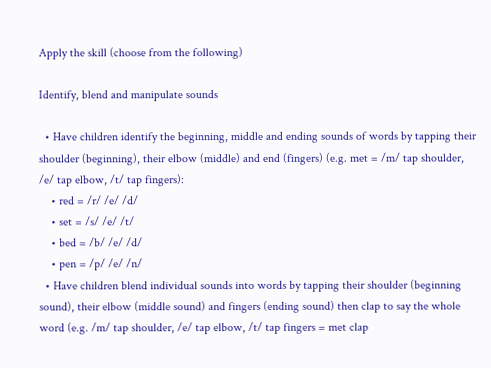Apply the skill (choose from the following)

Identify, blend and manipulate sounds

  • Have children identify the beginning, middle and ending sounds of words by tapping their shoulder (beginning), their elbow (middle) and end (fingers) (e.g. met = /m/ tap shoulder, /e/ tap elbow, /t/ tap fingers):
    • red = /r/ /e/ /d/
    • set = /s/ /e/ /t/
    • bed = /b/ /e/ /d/
    • pen = /p/ /e/ /n/
  • Have children blend individual sounds into words by tapping their shoulder (beginning sound), their elbow (middle sound) and fingers (ending sound) then clap to say the whole word (e.g. /m/ tap shoulder, /e/ tap elbow, /t/ tap fingers = met clap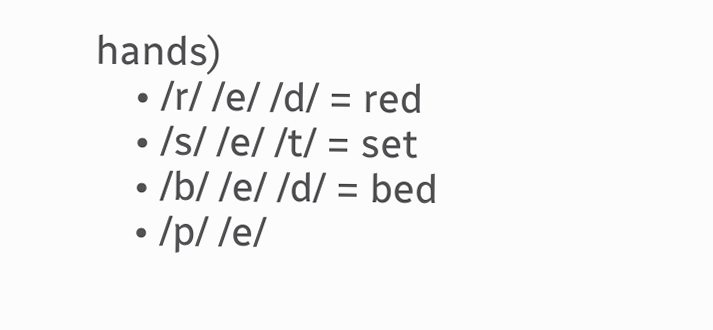hands)
    • /r/ /e/ /d/ = red
    • /s/ /e/ /t/ = set
    • /b/ /e/ /d/ = bed
    • /p/ /e/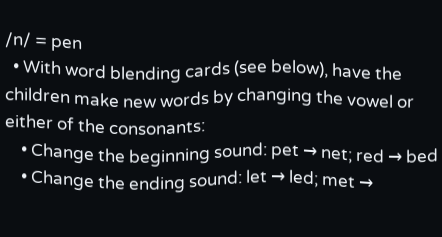/n/ = pen
  • With word blending cards (see below), have the children make new words by changing the vowel or either of the consonants:
    • Change the beginning sound: pet → net; red → bed
    • Change the ending sound: let → led; met →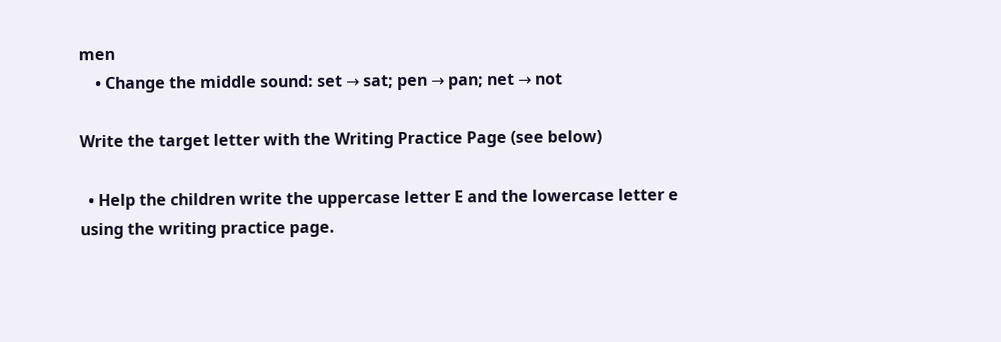men
    • Change the middle sound: set → sat; pen → pan; net → not

Write the target letter with the Writing Practice Page (see below)

  • Help the children write the uppercase letter E and the lowercase letter e using the writing practice page.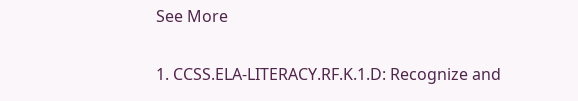See More

1. CCSS.ELA-LITERACY.RF.K.1.D: Recognize and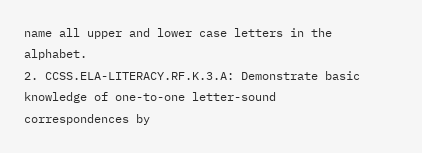name all upper and lower case letters in the alphabet.
2. CCSS.ELA-LITERACY.RF.K.3.A: Demonstrate basic knowledge of one-to-one letter-sound correspondences by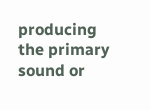producing the primary sound or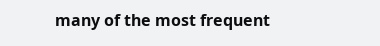many of the most frequent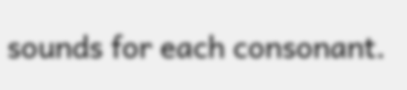sounds for each consonant.